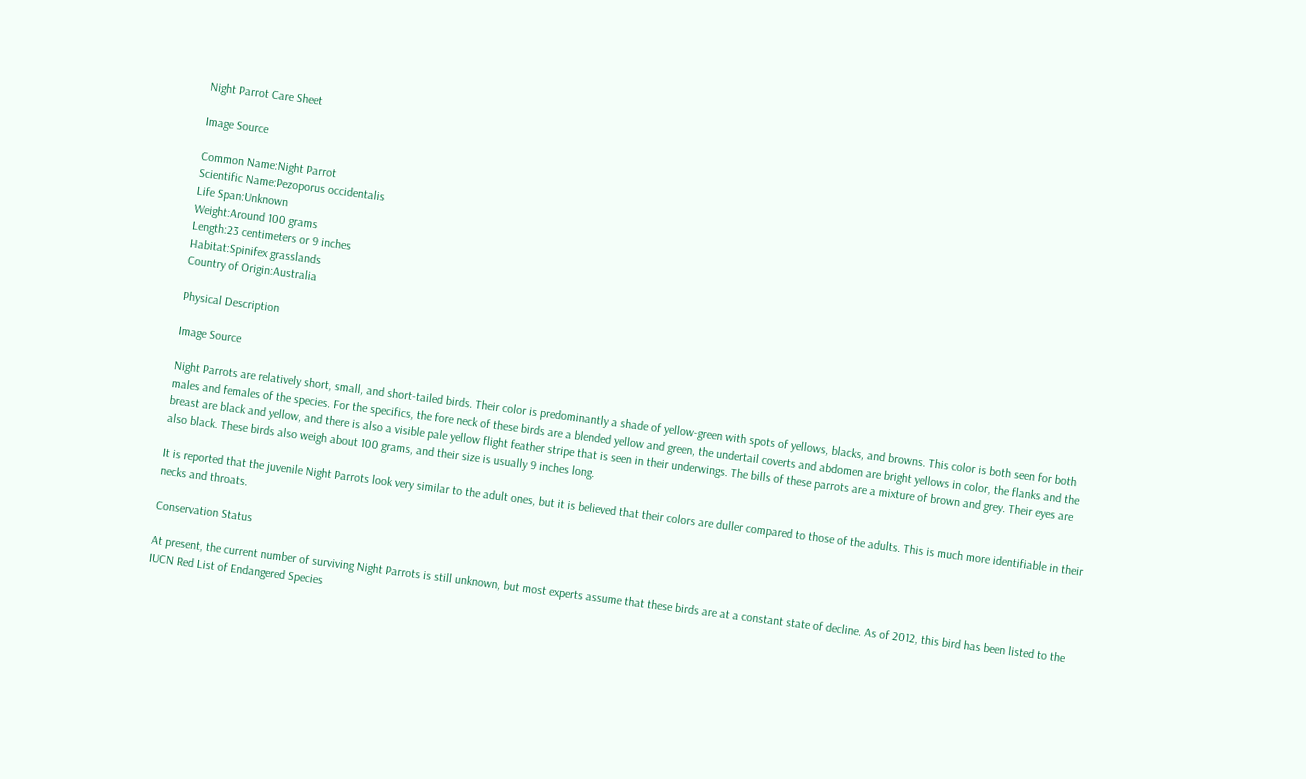Night Parrot Care Sheet

Image Source

Common Name:Night Parrot
Scientific Name:Pezoporus occidentalis
Life Span:Unknown
Weight:Around 100 grams
Length:23 centimeters or 9 inches
Habitat:Spinifex grasslands
Country of Origin:Australia

Physical Description

Image Source

Night Parrots are relatively short, small, and short-tailed birds. Their color is predominantly a shade of yellow-green with spots of yellows, blacks, and browns. This color is both seen for both males and females of the species. For the specifics, the fore neck of these birds are a blended yellow and green, the undertail coverts and abdomen are bright yellows in color, the flanks and the breast are black and yellow, and there is also a visible pale yellow flight feather stripe that is seen in their underwings. The bills of these parrots are a mixture of brown and grey. Their eyes are also black. These birds also weigh about 100 grams, and their size is usually 9 inches long.

It is reported that the juvenile Night Parrots look very similar to the adult ones, but it is believed that their colors are duller compared to those of the adults. This is much more identifiable in their necks and throats.

Conservation Status

At present, the current number of surviving Night Parrots is still unknown, but most experts assume that these birds are at a constant state of decline. As of 2012, this bird has been listed to the IUCN Red List of Endangered Species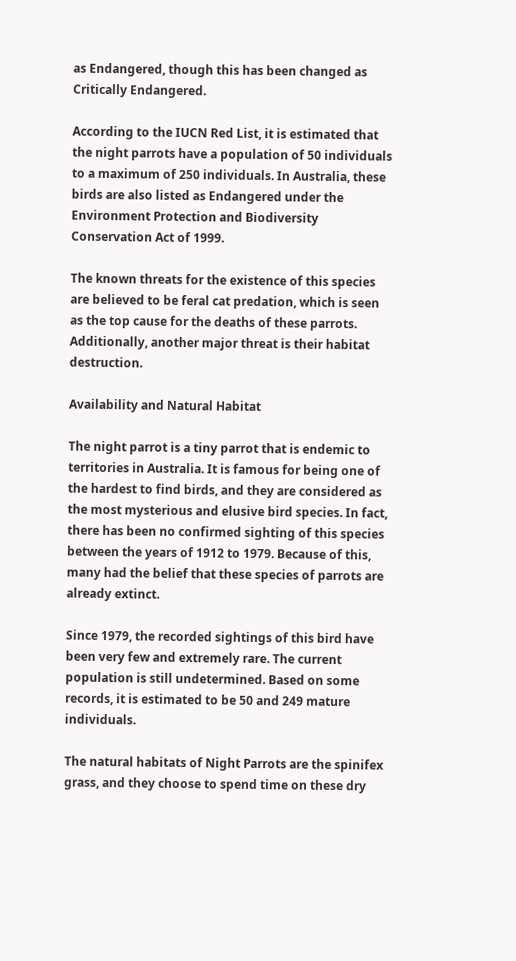as Endangered, though this has been changed as Critically Endangered.

According to the IUCN Red List, it is estimated that the night parrots have a population of 50 individuals to a maximum of 250 individuals. In Australia, these birds are also listed as Endangered under the Environment Protection and Biodiversity Conservation Act of 1999.

The known threats for the existence of this species are believed to be feral cat predation, which is seen as the top cause for the deaths of these parrots. Additionally, another major threat is their habitat destruction.

Availability and Natural Habitat

The night parrot is a tiny parrot that is endemic to territories in Australia. It is famous for being one of the hardest to find birds, and they are considered as the most mysterious and elusive bird species. In fact, there has been no confirmed sighting of this species between the years of 1912 to 1979. Because of this, many had the belief that these species of parrots are already extinct.

Since 1979, the recorded sightings of this bird have been very few and extremely rare. The current population is still undetermined. Based on some records, it is estimated to be 50 and 249 mature individuals.

The natural habitats of Night Parrots are the spinifex grass, and they choose to spend time on these dry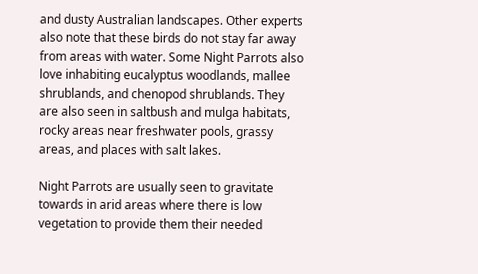and dusty Australian landscapes. Other experts also note that these birds do not stay far away from areas with water. Some Night Parrots also love inhabiting eucalyptus woodlands, mallee shrublands, and chenopod shrublands. They are also seen in saltbush and mulga habitats, rocky areas near freshwater pools, grassy areas, and places with salt lakes.

Night Parrots are usually seen to gravitate towards in arid areas where there is low vegetation to provide them their needed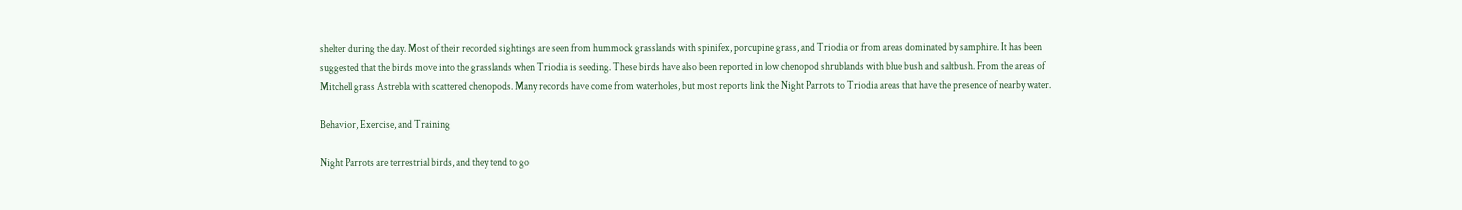shelter during the day. Most of their recorded sightings are seen from hummock grasslands with spinifex, porcupine grass, and Triodia or from areas dominated by samphire. It has been suggested that the birds move into the grasslands when Triodia is seeding. These birds have also been reported in low chenopod shrublands with blue bush and saltbush. From the areas of Mitchell grass Astrebla with scattered chenopods. Many records have come from waterholes, but most reports link the Night Parrots to Triodia areas that have the presence of nearby water.

Behavior, Exercise, and Training

Night Parrots are terrestrial birds, and they tend to go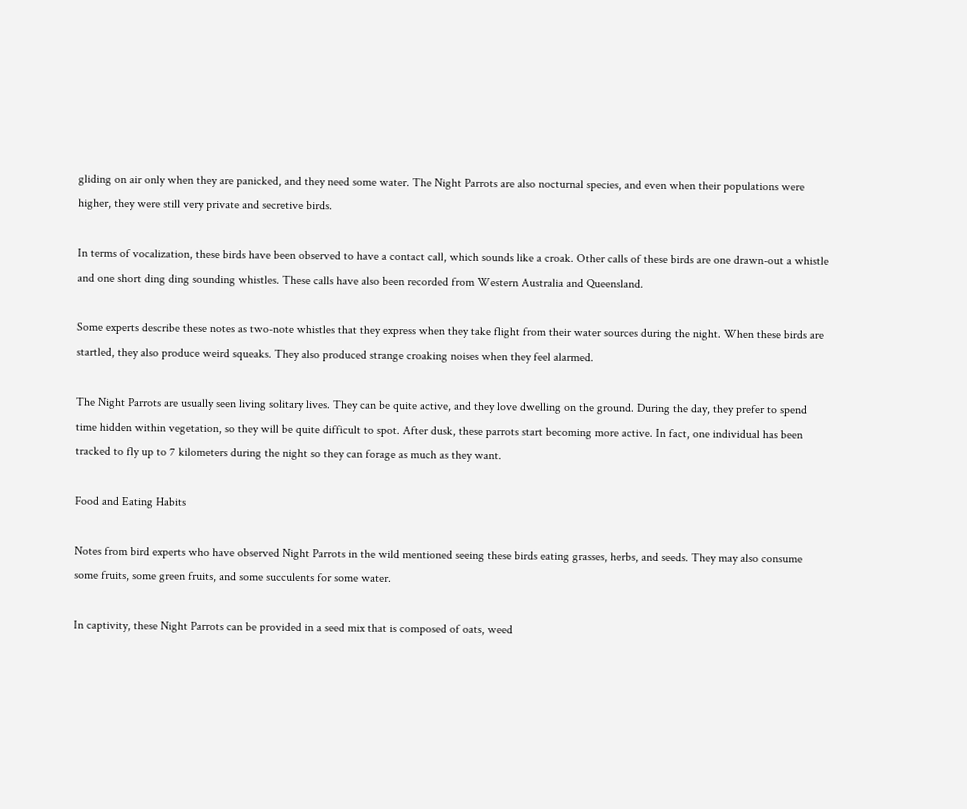gliding on air only when they are panicked, and they need some water. The Night Parrots are also nocturnal species, and even when their populations were higher, they were still very private and secretive birds.

In terms of vocalization, these birds have been observed to have a contact call, which sounds like a croak. Other calls of these birds are one drawn-out a whistle and one short ding ding sounding whistles. These calls have also been recorded from Western Australia and Queensland.

Some experts describe these notes as two-note whistles that they express when they take flight from their water sources during the night. When these birds are startled, they also produce weird squeaks. They also produced strange croaking noises when they feel alarmed.

The Night Parrots are usually seen living solitary lives. They can be quite active, and they love dwelling on the ground. During the day, they prefer to spend time hidden within vegetation, so they will be quite difficult to spot. After dusk, these parrots start becoming more active. In fact, one individual has been tracked to fly up to 7 kilometers during the night so they can forage as much as they want.

Food and Eating Habits

Notes from bird experts who have observed Night Parrots in the wild mentioned seeing these birds eating grasses, herbs, and seeds. They may also consume some fruits, some green fruits, and some succulents for some water.

In captivity, these Night Parrots can be provided in a seed mix that is composed of oats, weed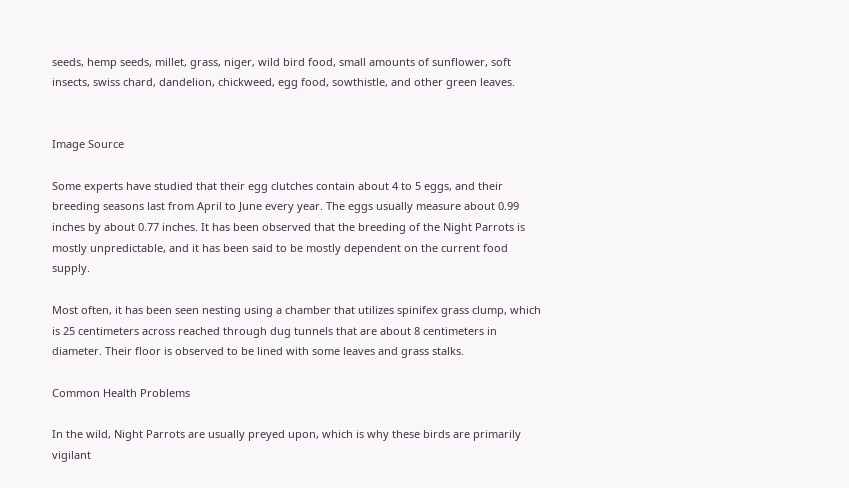seeds, hemp seeds, millet, grass, niger, wild bird food, small amounts of sunflower, soft insects, swiss chard, dandelion, chickweed, egg food, sowthistle, and other green leaves.


Image Source

Some experts have studied that their egg clutches contain about 4 to 5 eggs, and their breeding seasons last from April to June every year. The eggs usually measure about 0.99 inches by about 0.77 inches. It has been observed that the breeding of the Night Parrots is mostly unpredictable, and it has been said to be mostly dependent on the current food supply.

Most often, it has been seen nesting using a chamber that utilizes spinifex grass clump, which is 25 centimeters across reached through dug tunnels that are about 8 centimeters in diameter. Their floor is observed to be lined with some leaves and grass stalks.

Common Health Problems

In the wild, Night Parrots are usually preyed upon, which is why these birds are primarily vigilant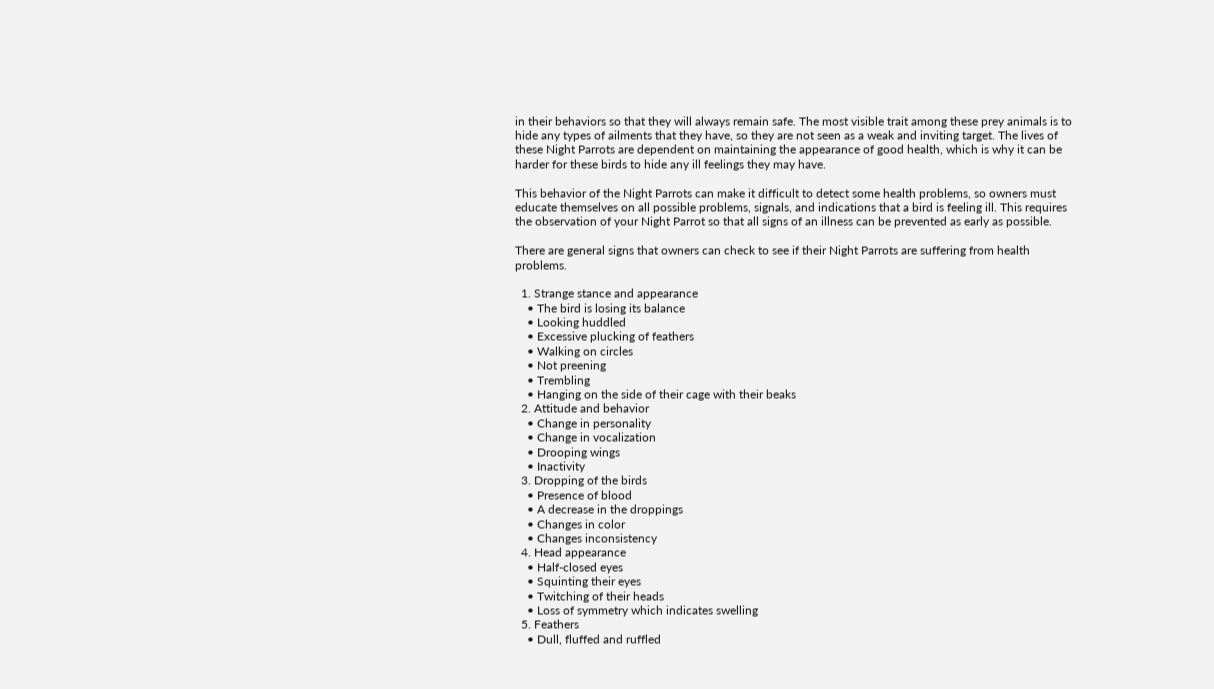in their behaviors so that they will always remain safe. The most visible trait among these prey animals is to hide any types of ailments that they have, so they are not seen as a weak and inviting target. The lives of these Night Parrots are dependent on maintaining the appearance of good health, which is why it can be harder for these birds to hide any ill feelings they may have.

This behavior of the Night Parrots can make it difficult to detect some health problems, so owners must educate themselves on all possible problems, signals, and indications that a bird is feeling ill. This requires the observation of your Night Parrot so that all signs of an illness can be prevented as early as possible.

There are general signs that owners can check to see if their Night Parrots are suffering from health problems.

  1. Strange stance and appearance
    • The bird is losing its balance
    • Looking huddled
    • Excessive plucking of feathers
    • Walking on circles
    • Not preening
    • Trembling
    • Hanging on the side of their cage with their beaks
  2. Attitude and behavior
    • Change in personality
    • Change in vocalization
    • Drooping wings
    • Inactivity
  3. Dropping of the birds
    • Presence of blood
    • A decrease in the droppings
    • Changes in color
    • Changes inconsistency
  4. Head appearance
    • Half-closed eyes
    • Squinting their eyes
    • Twitching of their heads
    • Loss of symmetry which indicates swelling
  5. Feathers
    • Dull, fluffed and ruffled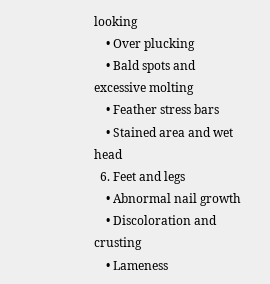looking
    • Over plucking
    • Bald spots and excessive molting
    • Feather stress bars
    • Stained area and wet head
  6. Feet and legs
    • Abnormal nail growth
    • Discoloration and crusting
    • Lameness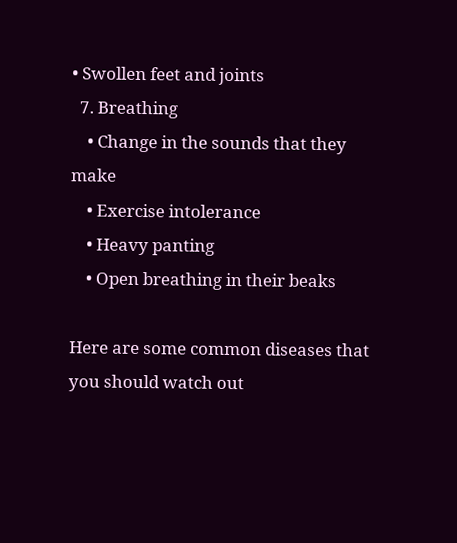• Swollen feet and joints
  7. Breathing
    • Change in the sounds that they make
    • Exercise intolerance
    • Heavy panting
    • Open breathing in their beaks

Here are some common diseases that you should watch out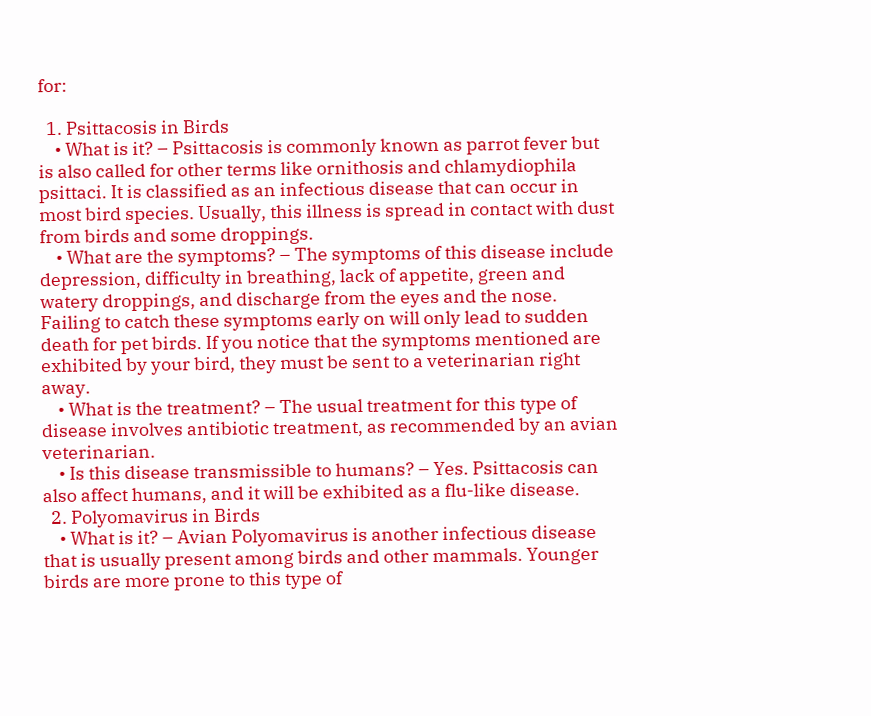for:

  1. Psittacosis in Birds
    • What is it? – Psittacosis is commonly known as parrot fever but is also called for other terms like ornithosis and chlamydiophila psittaci. It is classified as an infectious disease that can occur in most bird species. Usually, this illness is spread in contact with dust from birds and some droppings.
    • What are the symptoms? – The symptoms of this disease include depression, difficulty in breathing, lack of appetite, green and watery droppings, and discharge from the eyes and the nose. Failing to catch these symptoms early on will only lead to sudden death for pet birds. If you notice that the symptoms mentioned are exhibited by your bird, they must be sent to a veterinarian right away.
    • What is the treatment? – The usual treatment for this type of disease involves antibiotic treatment, as recommended by an avian veterinarian.
    • Is this disease transmissible to humans? – Yes. Psittacosis can also affect humans, and it will be exhibited as a flu-like disease.
  2. Polyomavirus in Birds
    • What is it? – Avian Polyomavirus is another infectious disease that is usually present among birds and other mammals. Younger birds are more prone to this type of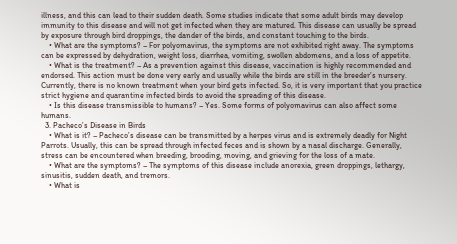illness, and this can lead to their sudden death. Some studies indicate that some adult birds may develop immunity to this disease and will not get infected when they are matured. This disease can usually be spread by exposure through bird droppings, the dander of the birds, and constant touching to the birds.
    • What are the symptoms? – For polyomavirus, the symptoms are not exhibited right away. The symptoms can be expressed by dehydration, weight loss, diarrhea, vomiting, swollen abdomens, and a loss of appetite.
    • What is the treatment? – As a prevention against this disease, vaccination is highly recommended and endorsed. This action must be done very early and usually while the birds are still in the breeder’s nursery. Currently, there is no known treatment when your bird gets infected. So, it is very important that you practice strict hygiene and quarantine infected birds to avoid the spreading of this disease.
    • Is this disease transmissible to humans? – Yes. Some forms of polyomavirus can also affect some humans.
  3. Pacheco’s Disease in Birds
    • What is it? – Pacheco’s disease can be transmitted by a herpes virus and is extremely deadly for Night Parrots. Usually, this can be spread through infected feces and is shown by a nasal discharge. Generally, stress can be encountered when breeding, brooding, moving, and grieving for the loss of a mate.
    • What are the symptoms? – The symptoms of this disease include anorexia, green droppings, lethargy, sinusitis, sudden death, and tremors.
    • What is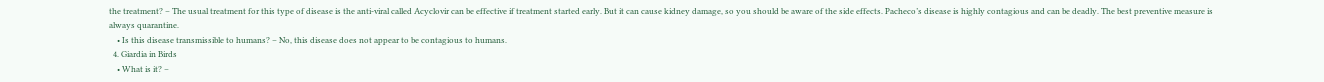the treatment? – The usual treatment for this type of disease is the anti-viral called Acyclovir can be effective if treatment started early. But it can cause kidney damage, so you should be aware of the side effects. Pacheco’s disease is highly contagious and can be deadly. The best preventive measure is always quarantine.
    • Is this disease transmissible to humans? – No, this disease does not appear to be contagious to humans.
  4. Giardia in Birds
    • What is it? –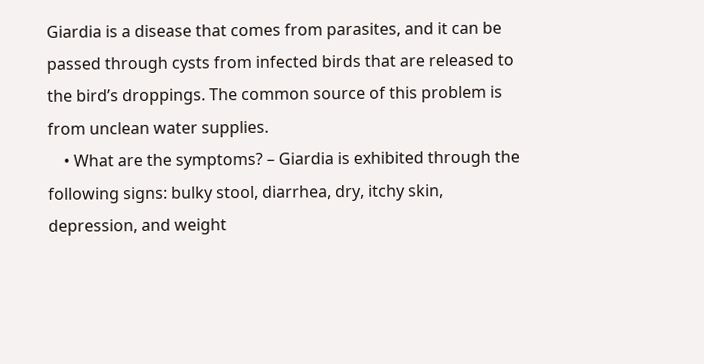Giardia is a disease that comes from parasites, and it can be passed through cysts from infected birds that are released to the bird’s droppings. The common source of this problem is from unclean water supplies.
    • What are the symptoms? – Giardia is exhibited through the following signs: bulky stool, diarrhea, dry, itchy skin, depression, and weight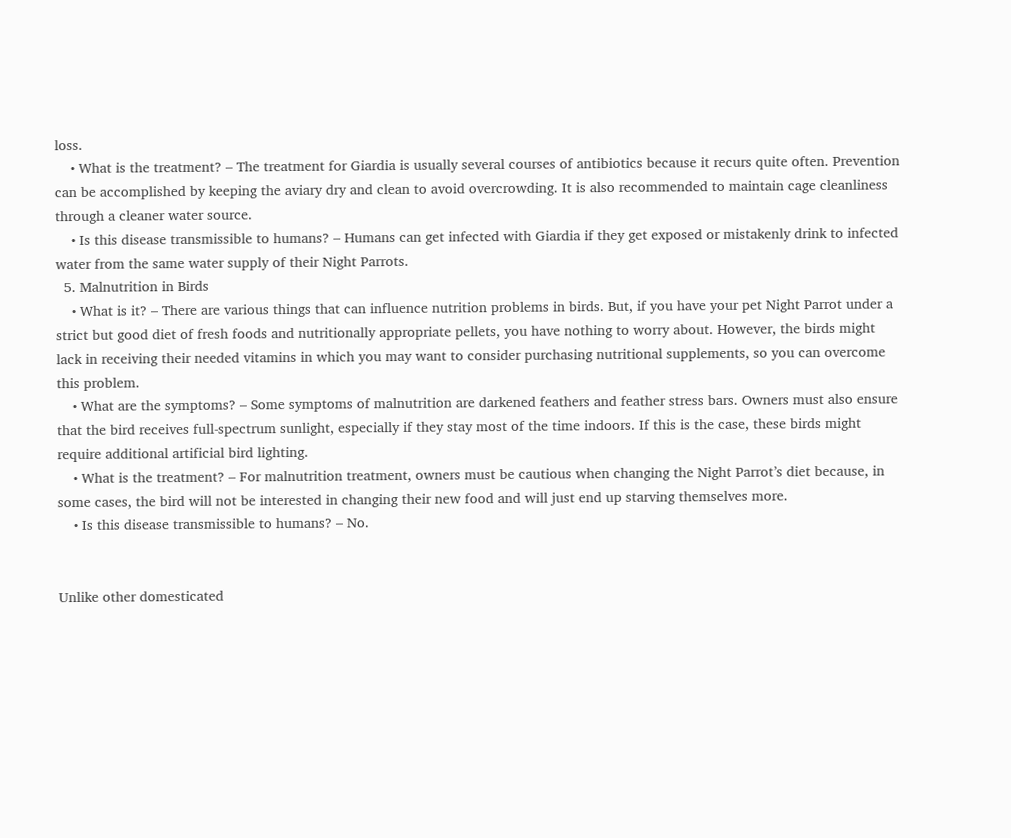loss.
    • What is the treatment? – The treatment for Giardia is usually several courses of antibiotics because it recurs quite often. Prevention can be accomplished by keeping the aviary dry and clean to avoid overcrowding. It is also recommended to maintain cage cleanliness through a cleaner water source.
    • Is this disease transmissible to humans? – Humans can get infected with Giardia if they get exposed or mistakenly drink to infected water from the same water supply of their Night Parrots.
  5. Malnutrition in Birds
    • What is it? – There are various things that can influence nutrition problems in birds. But, if you have your pet Night Parrot under a strict but good diet of fresh foods and nutritionally appropriate pellets, you have nothing to worry about. However, the birds might lack in receiving their needed vitamins in which you may want to consider purchasing nutritional supplements, so you can overcome this problem.
    • What are the symptoms? – Some symptoms of malnutrition are darkened feathers and feather stress bars. Owners must also ensure that the bird receives full-spectrum sunlight, especially if they stay most of the time indoors. If this is the case, these birds might require additional artificial bird lighting.
    • What is the treatment? – For malnutrition treatment, owners must be cautious when changing the Night Parrot’s diet because, in some cases, the bird will not be interested in changing their new food and will just end up starving themselves more.
    • Is this disease transmissible to humans? – No.


Unlike other domesticated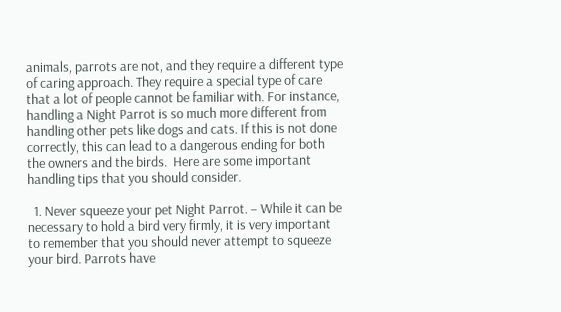animals, parrots are not, and they require a different type of caring approach. They require a special type of care that a lot of people cannot be familiar with. For instance, handling a Night Parrot is so much more different from handling other pets like dogs and cats. If this is not done correctly, this can lead to a dangerous ending for both the owners and the birds.  Here are some important handling tips that you should consider.

  1. Never squeeze your pet Night Parrot. – While it can be necessary to hold a bird very firmly, it is very important to remember that you should never attempt to squeeze your bird. Parrots have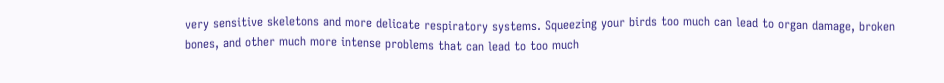very sensitive skeletons and more delicate respiratory systems. Squeezing your birds too much can lead to organ damage, broken bones, and other much more intense problems that can lead to too much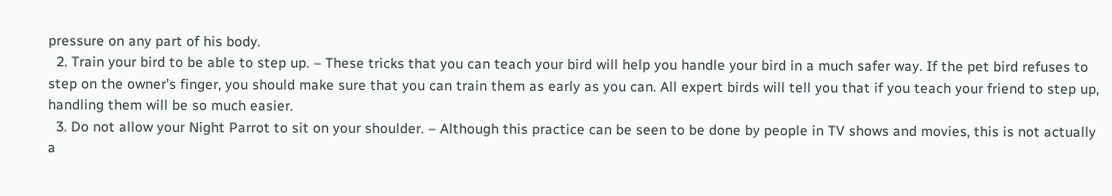pressure on any part of his body.
  2. Train your bird to be able to step up. – These tricks that you can teach your bird will help you handle your bird in a much safer way. If the pet bird refuses to step on the owner’s finger, you should make sure that you can train them as early as you can. All expert birds will tell you that if you teach your friend to step up, handling them will be so much easier.
  3. Do not allow your Night Parrot to sit on your shoulder. – Although this practice can be seen to be done by people in TV shows and movies, this is not actually a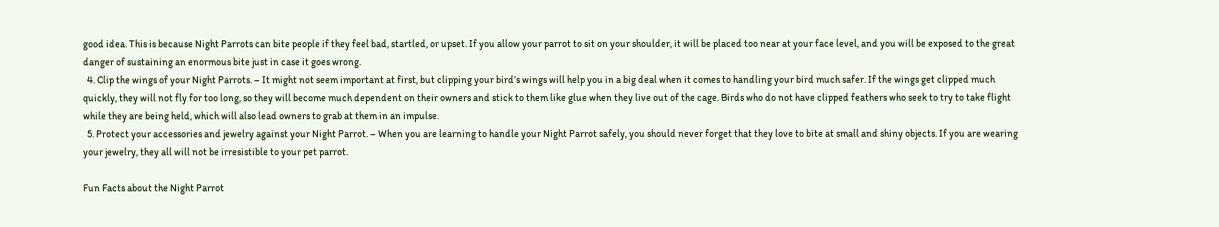good idea. This is because Night Parrots can bite people if they feel bad, startled, or upset. If you allow your parrot to sit on your shoulder, it will be placed too near at your face level, and you will be exposed to the great danger of sustaining an enormous bite just in case it goes wrong.
  4. Clip the wings of your Night Parrots. – It might not seem important at first, but clipping your bird’s wings will help you in a big deal when it comes to handling your bird much safer. If the wings get clipped much quickly, they will not fly for too long, so they will become much dependent on their owners and stick to them like glue when they live out of the cage. Birds who do not have clipped feathers who seek to try to take flight while they are being held, which will also lead owners to grab at them in an impulse.
  5. Protect your accessories and jewelry against your Night Parrot. – When you are learning to handle your Night Parrot safely, you should never forget that they love to bite at small and shiny objects. If you are wearing your jewelry, they all will not be irresistible to your pet parrot.

Fun Facts about the Night Parrot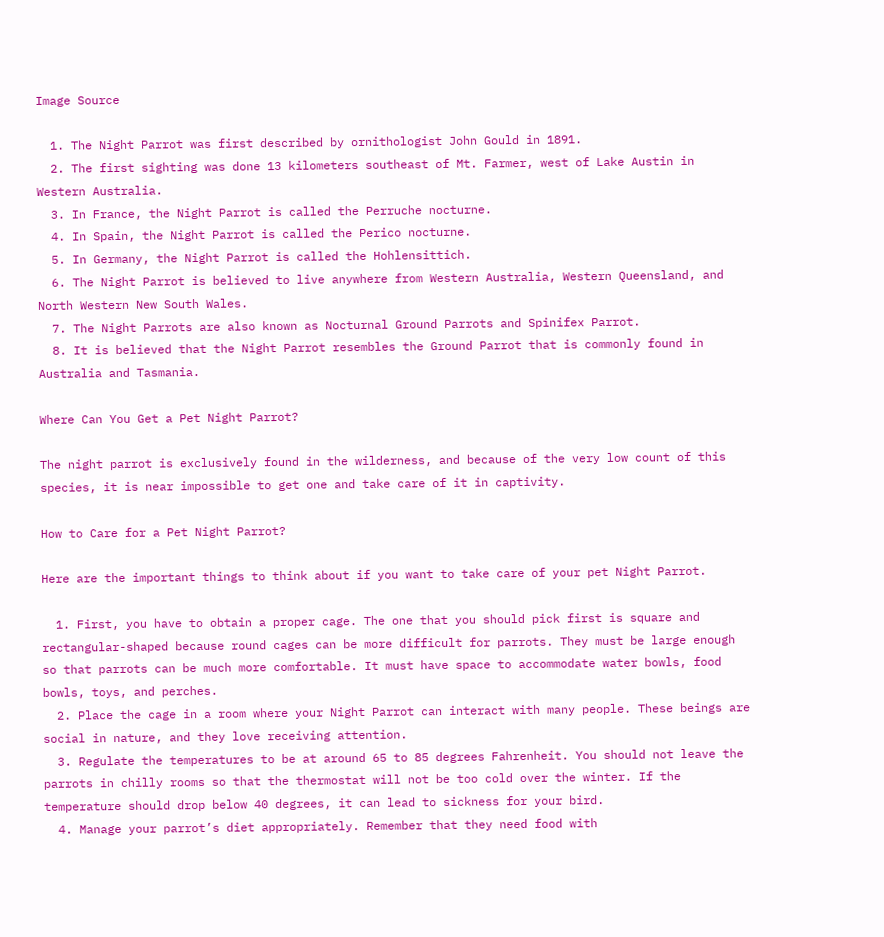Image Source

  1. The Night Parrot was first described by ornithologist John Gould in 1891.
  2. The first sighting was done 13 kilometers southeast of Mt. Farmer, west of Lake Austin in Western Australia.
  3. In France, the Night Parrot is called the Perruche nocturne.
  4. In Spain, the Night Parrot is called the Perico nocturne.
  5. In Germany, the Night Parrot is called the Hohlensittich.
  6. The Night Parrot is believed to live anywhere from Western Australia, Western Queensland, and North Western New South Wales.
  7. The Night Parrots are also known as Nocturnal Ground Parrots and Spinifex Parrot.
  8. It is believed that the Night Parrot resembles the Ground Parrot that is commonly found in Australia and Tasmania.

Where Can You Get a Pet Night Parrot?

The night parrot is exclusively found in the wilderness, and because of the very low count of this species, it is near impossible to get one and take care of it in captivity.

How to Care for a Pet Night Parrot?

Here are the important things to think about if you want to take care of your pet Night Parrot.

  1. First, you have to obtain a proper cage. The one that you should pick first is square and rectangular-shaped because round cages can be more difficult for parrots. They must be large enough so that parrots can be much more comfortable. It must have space to accommodate water bowls, food bowls, toys, and perches.
  2. Place the cage in a room where your Night Parrot can interact with many people. These beings are social in nature, and they love receiving attention.
  3. Regulate the temperatures to be at around 65 to 85 degrees Fahrenheit. You should not leave the parrots in chilly rooms so that the thermostat will not be too cold over the winter. If the temperature should drop below 40 degrees, it can lead to sickness for your bird.
  4. Manage your parrot’s diet appropriately. Remember that they need food with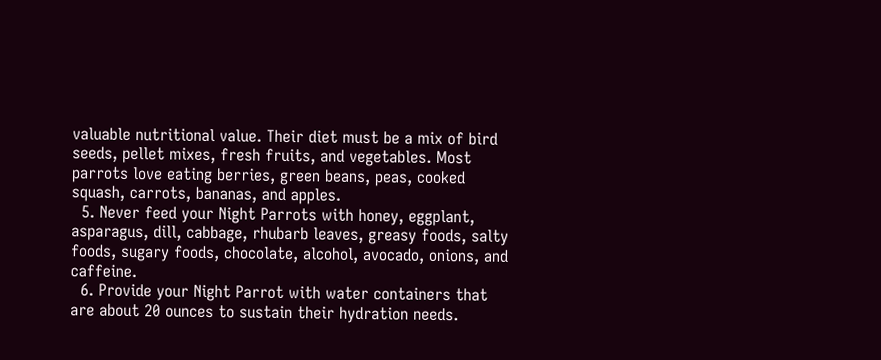valuable nutritional value. Their diet must be a mix of bird seeds, pellet mixes, fresh fruits, and vegetables. Most parrots love eating berries, green beans, peas, cooked squash, carrots, bananas, and apples.
  5. Never feed your Night Parrots with honey, eggplant, asparagus, dill, cabbage, rhubarb leaves, greasy foods, salty foods, sugary foods, chocolate, alcohol, avocado, onions, and caffeine.
  6. Provide your Night Parrot with water containers that are about 20 ounces to sustain their hydration needs.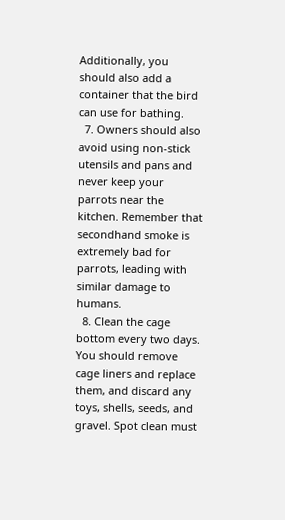Additionally, you should also add a container that the bird can use for bathing.
  7. Owners should also avoid using non-stick utensils and pans and never keep your parrots near the kitchen. Remember that secondhand smoke is extremely bad for parrots, leading with similar damage to humans.
  8. Clean the cage bottom every two days. You should remove cage liners and replace them, and discard any toys, shells, seeds, and gravel. Spot clean must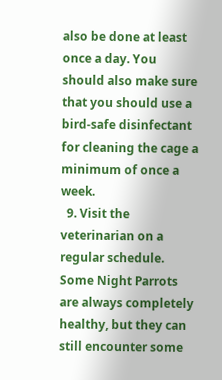also be done at least once a day. You should also make sure that you should use a bird-safe disinfectant for cleaning the cage a minimum of once a week.
  9. Visit the veterinarian on a regular schedule.  Some Night Parrots are always completely healthy, but they can still encounter some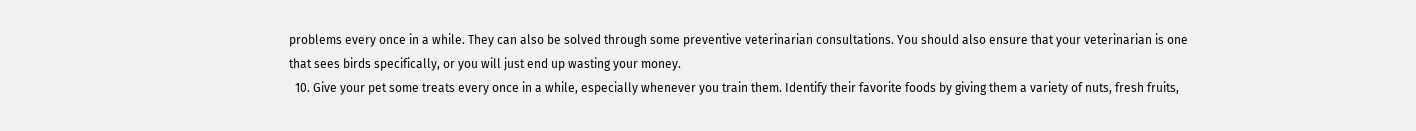problems every once in a while. They can also be solved through some preventive veterinarian consultations. You should also ensure that your veterinarian is one that sees birds specifically, or you will just end up wasting your money.
  10. Give your pet some treats every once in a while, especially whenever you train them. Identify their favorite foods by giving them a variety of nuts, fresh fruits,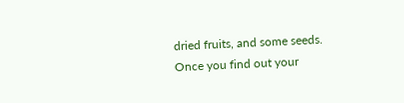dried fruits, and some seeds. Once you find out your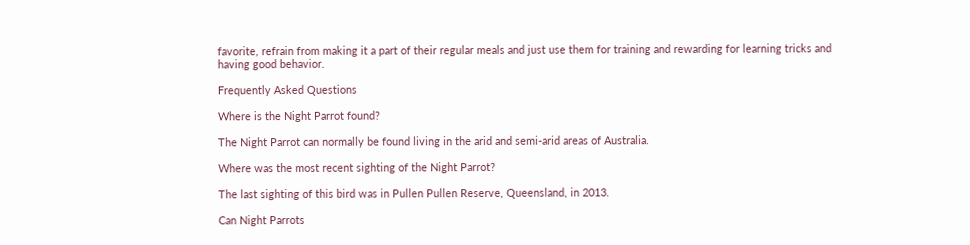favorite, refrain from making it a part of their regular meals and just use them for training and rewarding for learning tricks and having good behavior.

Frequently Asked Questions

Where is the Night Parrot found?

The Night Parrot can normally be found living in the arid and semi-arid areas of Australia.

Where was the most recent sighting of the Night Parrot?

The last sighting of this bird was in Pullen Pullen Reserve, Queensland, in 2013.

Can Night Parrots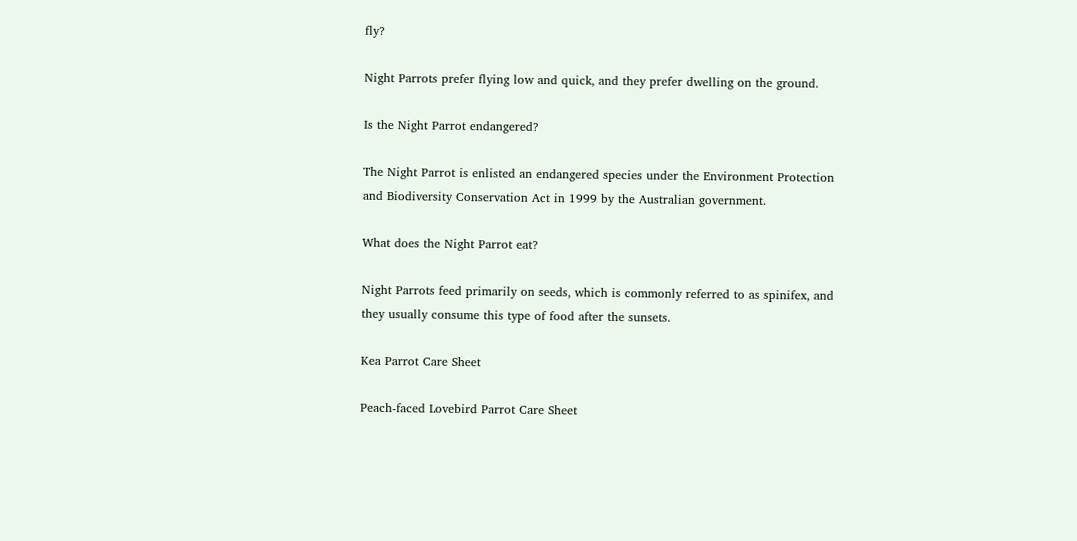fly?

Night Parrots prefer flying low and quick, and they prefer dwelling on the ground.

Is the Night Parrot endangered?

The Night Parrot is enlisted an endangered species under the Environment Protection and Biodiversity Conservation Act in 1999 by the Australian government.

What does the Night Parrot eat?

Night Parrots feed primarily on seeds, which is commonly referred to as spinifex, and they usually consume this type of food after the sunsets.

Kea Parrot Care Sheet

Peach-faced Lovebird Parrot Care Sheet